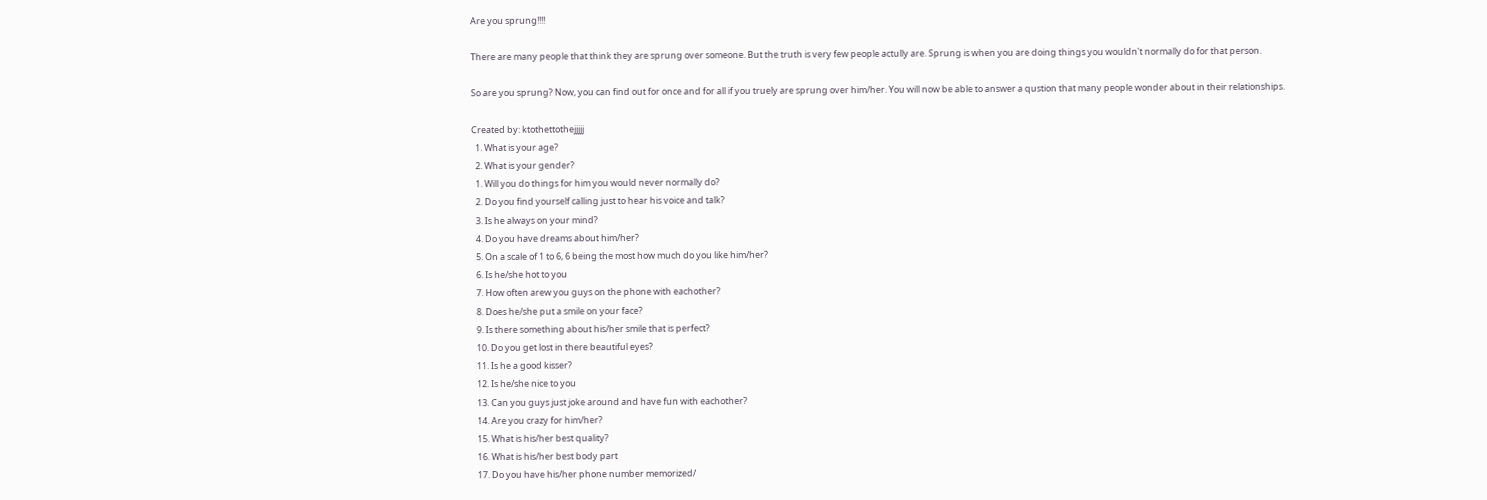Are you sprung!!!!

There are many people that think they are sprung over someone. But the truth is very few people actully are. Sprung is when you are doing things you wouldn't normally do for that person.

So are you sprung? Now, you can find out for once and for all if you truely are sprung over him/her. You will now be able to answer a qustion that many people wonder about in their relationships.

Created by: ktothettothejjjjj
  1. What is your age?
  2. What is your gender?
  1. Will you do things for him you would never normally do?
  2. Do you find yourself calling just to hear his voice and talk?
  3. Is he always on your mind?
  4. Do you have dreams about him/her?
  5. On a scale of 1 to 6, 6 being the most how much do you like him/her?
  6. Is he/she hot to you
  7. How often arew you guys on the phone with eachother?
  8. Does he/she put a smile on your face?
  9. Is there something about his/her smile that is perfect?
  10. Do you get lost in there beautiful eyes?
  11. Is he a good kisser?
  12. Is he/she nice to you
  13. Can you guys just joke around and have fun with eachother?
  14. Are you crazy for him/her?
  15. What is his/her best quality?
  16. What is his/her best body part
  17. Do you have his/her phone number memorized/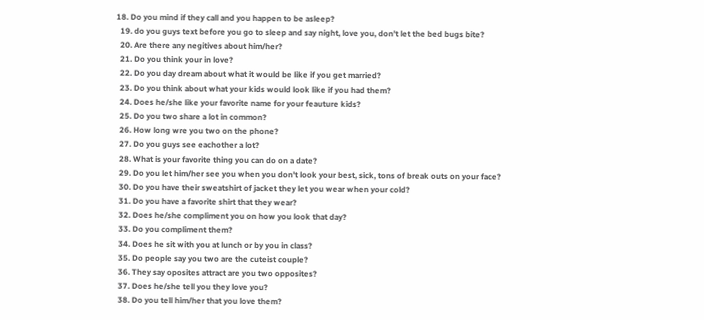18. Do you mind if they call and you happen to be asleep?
  19. do you guys text before you go to sleep and say night, love you, don't let the bed bugs bite?
  20. Are there any negitives about him/her?
  21. Do you think your in love?
  22. Do you day dream about what it would be like if you get married?
  23. Do you think about what your kids would look like if you had them?
  24. Does he/she like your favorite name for your feauture kids?
  25. Do you two share a lot in common?
  26. How long wre you two on the phone?
  27. Do you guys see eachother a lot?
  28. What is your favorite thing you can do on a date?
  29. Do you let him/her see you when you don't look your best, sick, tons of break outs on your face?
  30. Do you have their sweatshirt of jacket they let you wear when your cold?
  31. Do you have a favorite shirt that they wear?
  32. Does he/she compliment you on how you look that day?
  33. Do you compliment them?
  34. Does he sit with you at lunch or by you in class?
  35. Do people say you two are the cuteist couple?
  36. They say oposites attract are you two opposites?
  37. Does he/she tell you they love you?
  38. Do you tell him/her that you love them?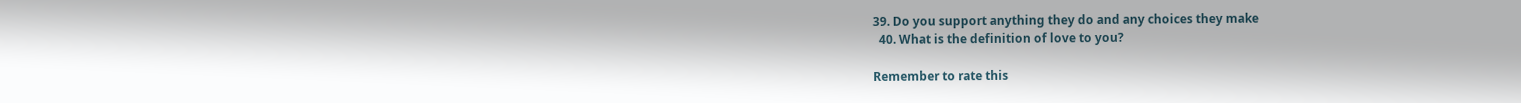39. Do you support anything they do and any choices they make
  40. What is the definition of love to you?

Remember to rate this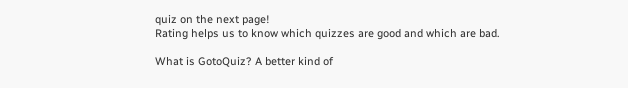quiz on the next page!
Rating helps us to know which quizzes are good and which are bad.

What is GotoQuiz? A better kind of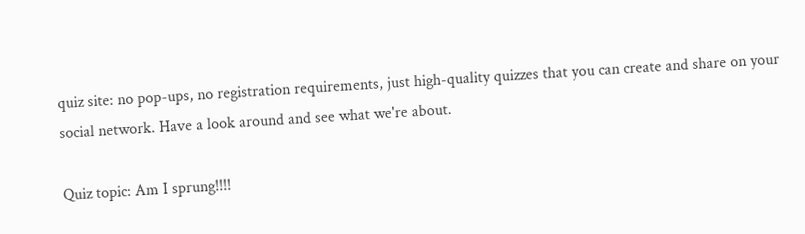quiz site: no pop-ups, no registration requirements, just high-quality quizzes that you can create and share on your social network. Have a look around and see what we're about.

Quiz topic: Am I sprung!!!!